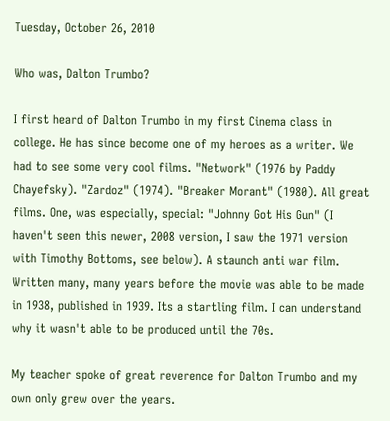Tuesday, October 26, 2010

Who was, Dalton Trumbo?

I first heard of Dalton Trumbo in my first Cinema class in college. He has since become one of my heroes as a writer. We had to see some very cool films. "Network" (1976 by Paddy Chayefsky). "Zardoz" (1974). "Breaker Morant" (1980). All great films. One, was especially, special: "Johnny Got His Gun" (I haven't seen this newer, 2008 version, I saw the 1971 version with Timothy Bottoms, see below). A staunch anti war film. Written many, many years before the movie was able to be made in 1938, published in 1939. Its a startling film. I can understand why it wasn't able to be produced until the 70s.

My teacher spoke of great reverence for Dalton Trumbo and my own only grew over the years.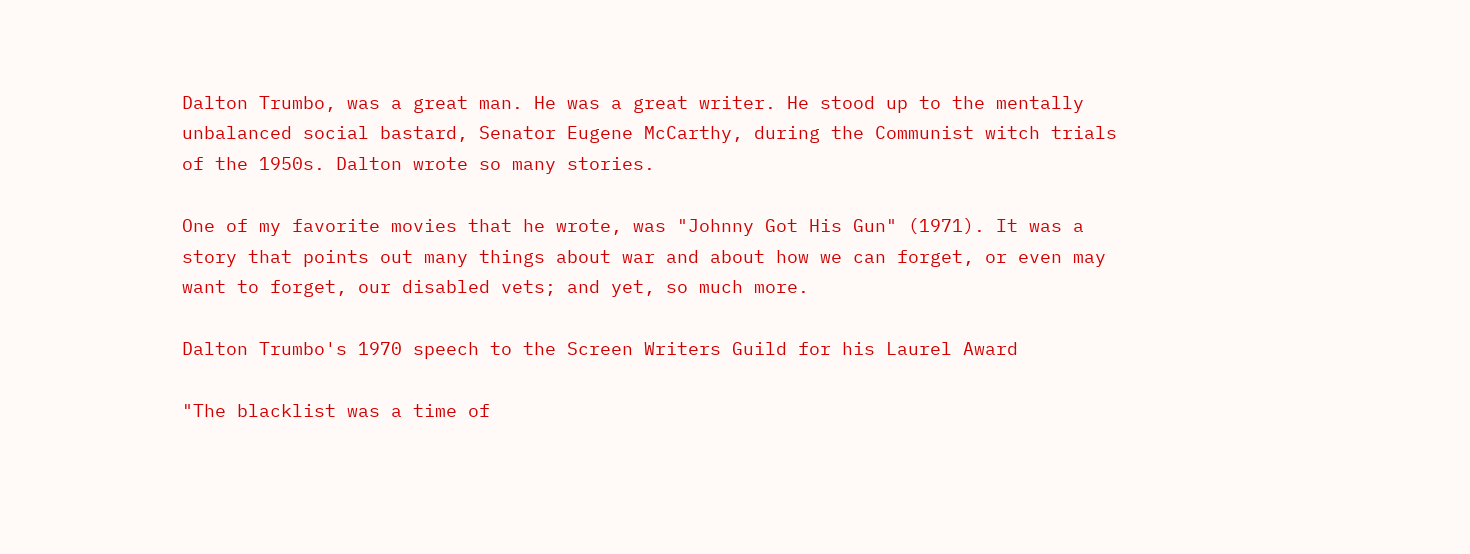Dalton Trumbo, was a great man. He was a great writer. He stood up to the mentally unbalanced social bastard, Senator Eugene McCarthy, during the Communist witch trials of the 1950s. Dalton wrote so many stories.

One of my favorite movies that he wrote, was "Johnny Got His Gun" (1971). It was a story that points out many things about war and about how we can forget, or even may want to forget, our disabled vets; and yet, so much more.

Dalton Trumbo's 1970 speech to the Screen Writers Guild for his Laurel Award

"The blacklist was a time of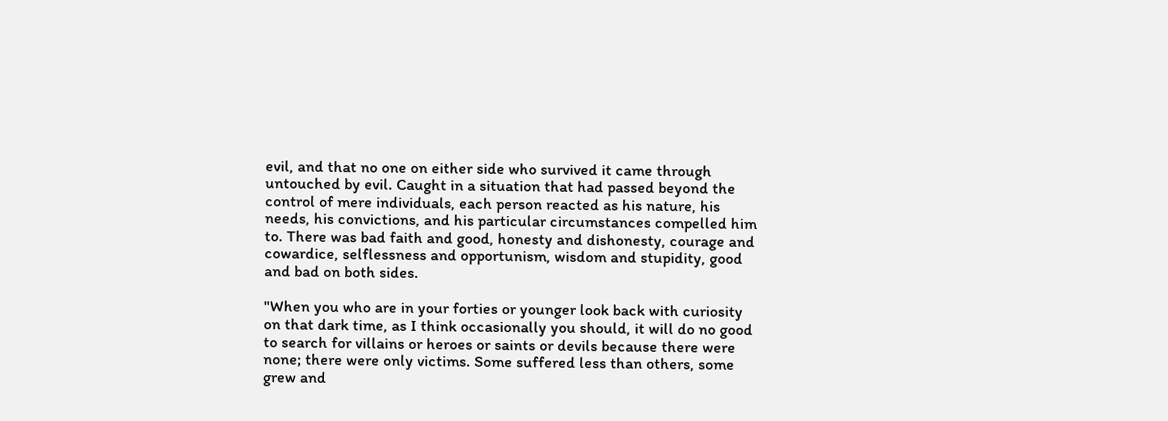evil, and that no one on either side who survived it came through untouched by evil. Caught in a situation that had passed beyond the control of mere individuals, each person reacted as his nature, his needs, his convictions, and his particular circumstances compelled him to. There was bad faith and good, honesty and dishonesty, courage and cowardice, selflessness and opportunism, wisdom and stupidity, good and bad on both sides.

"When you who are in your forties or younger look back with curiosity on that dark time, as I think occasionally you should, it will do no good to search for villains or heroes or saints or devils because there were none; there were only victims. Some suffered less than others, some grew and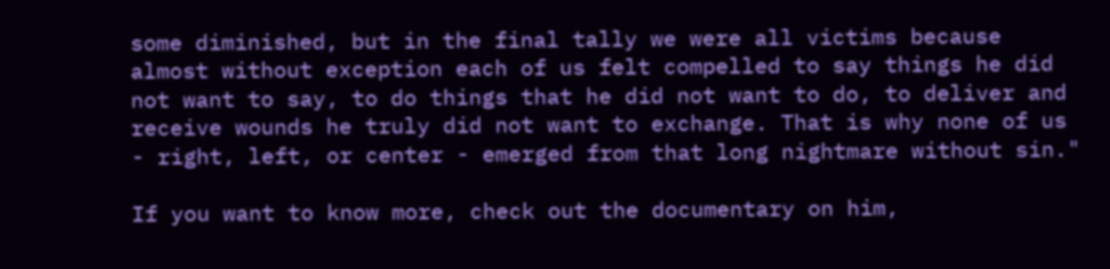some diminished, but in the final tally we were all victims because almost without exception each of us felt compelled to say things he did not want to say, to do things that he did not want to do, to deliver and receive wounds he truly did not want to exchange. That is why none of us - right, left, or center - emerged from that long nightmare without sin."

If you want to know more, check out the documentary on him,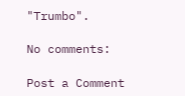"Trumbo".

No comments:

Post a Comment